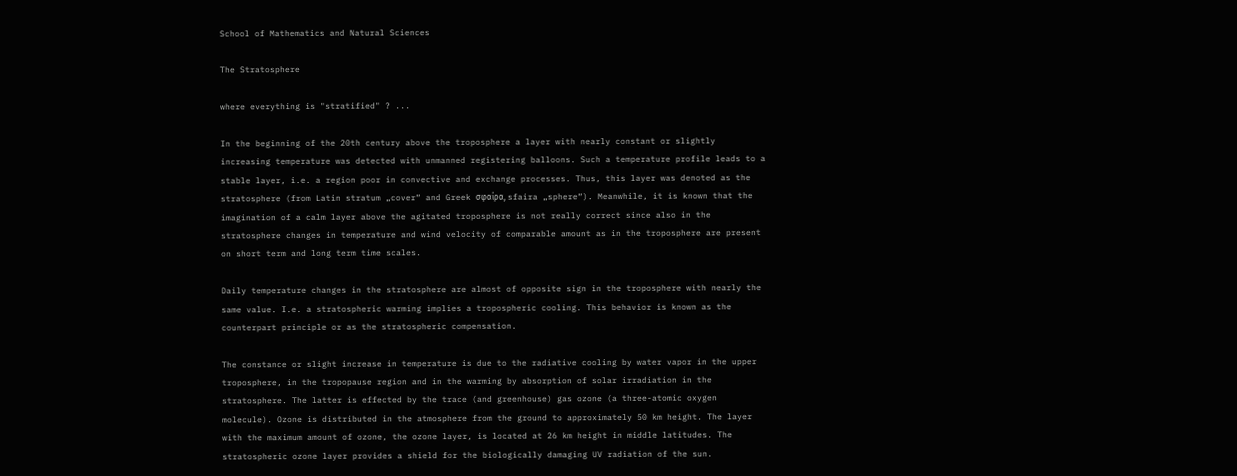School of Mathematics and Natural Sciences

The Stratosphere

where everything is "stratified" ? ...

In the beginning of the 20th century above the troposphere a layer with nearly constant or slightly increasing temperature was detected with unmanned registering balloons. Such a temperature profile leads to a stable layer, i.e. a region poor in convective and exchange processes. Thus, this layer was denoted as the stratosphere (from Latin stratum „cover“ and Greek σφαίρα, sfaira „sphere“). Meanwhile, it is known that the imagination of a calm layer above the agitated troposphere is not really correct since also in the stratosphere changes in temperature and wind velocity of comparable amount as in the troposphere are present on short term and long term time scales.

Daily temperature changes in the stratosphere are almost of opposite sign in the troposphere with nearly the same value. I.e. a stratospheric warming implies a tropospheric cooling. This behavior is known as the counterpart principle or as the stratospheric compensation.

The constance or slight increase in temperature is due to the radiative cooling by water vapor in the upper troposphere, in the tropopause region and in the warming by absorption of solar irradiation in the stratosphere. The latter is effected by the trace (and greenhouse) gas ozone (a three-atomic oxygen molecule). Ozone is distributed in the atmosphere from the ground to approximately 50 km height. The layer with the maximum amount of ozone, the ozone layer, is located at 26 km height in middle latitudes. The stratospheric ozone layer provides a shield for the biologically damaging UV radiation of the sun.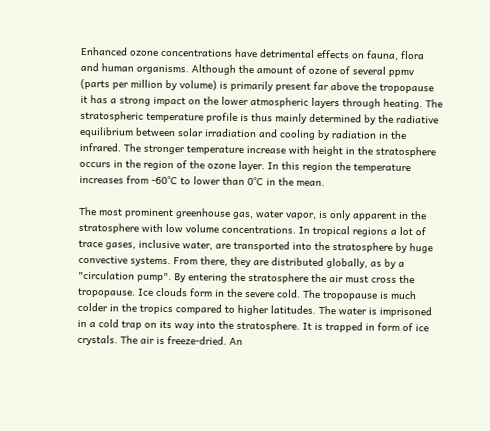Enhanced ozone concentrations have detrimental effects on fauna, flora and human organisms. Although the amount of ozone of several ppmv (parts per million by volume) is primarily present far above the tropopause it has a strong impact on the lower atmospheric layers through heating. The stratospheric temperature profile is thus mainly determined by the radiative equilibrium between solar irradiation and cooling by radiation in the infrared. The stronger temperature increase with height in the stratosphere occurs in the region of the ozone layer. In this region the temperature increases from -60°C to lower than 0°C in the mean.

The most prominent greenhouse gas, water vapor, is only apparent in the stratosphere with low volume concentrations. In tropical regions a lot of trace gases, inclusive water, are transported into the stratosphere by huge convective systems. From there, they are distributed globally, as by a "circulation pump". By entering the stratosphere the air must cross the tropopause. Ice clouds form in the severe cold. The tropopause is much colder in the tropics compared to higher latitudes. The water is imprisoned in a cold trap on its way into the stratosphere. It is trapped in form of ice crystals. The air is freeze-dried. An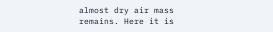almost dry air mass remains. Here it is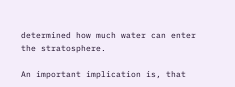determined how much water can enter the stratosphere.

An important implication is, that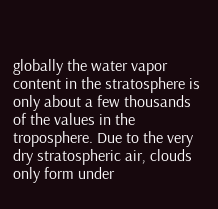globally the water vapor content in the stratosphere is only about a few thousands of the values in the troposphere. Due to the very dry stratospheric air, clouds only form under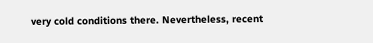very cold conditions there. Nevertheless, recent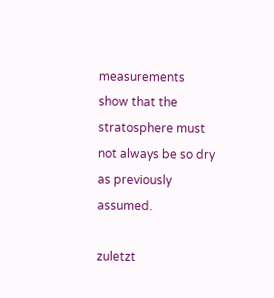measurements show that the stratosphere must not always be so dry as previously assumed.

zuletzt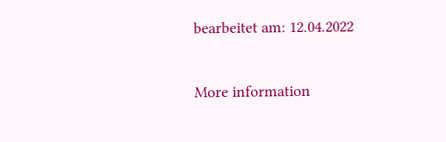bearbeitet am: 12.04.2022

More information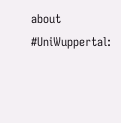about #UniWuppertal: